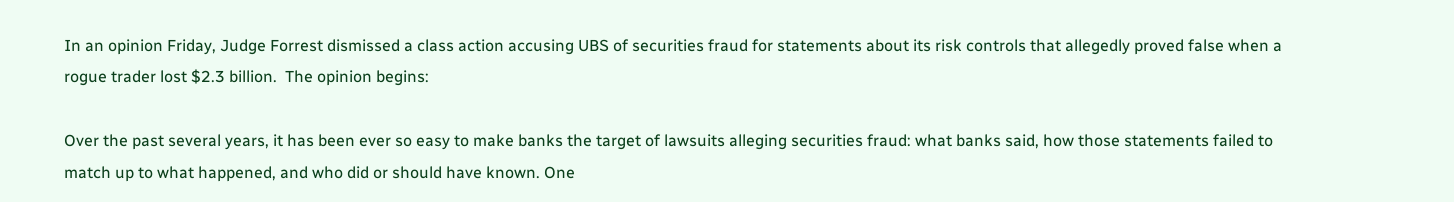In an opinion Friday, Judge Forrest dismissed a class action accusing UBS of securities fraud for statements about its risk controls that allegedly proved false when a rogue trader lost $2.3 billion.  The opinion begins:

Over the past several years, it has been ever so easy to make banks the target of lawsuits alleging securities fraud: what banks said, how those statements failed to match up to what happened, and who did or should have known. One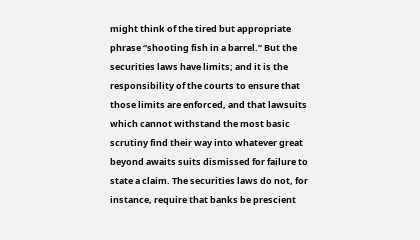might think of the tired but appropriate phrase “shooting fish in a barrel.” But the securities laws have limits; and it is the responsibility of the courts to ensure that those limits are enforced, and that lawsuits which cannot withstand the most basic scrutiny find their way into whatever great beyond awaits suits dismissed for failure to state a claim. The securities laws do not, for instance, require that banks be prescient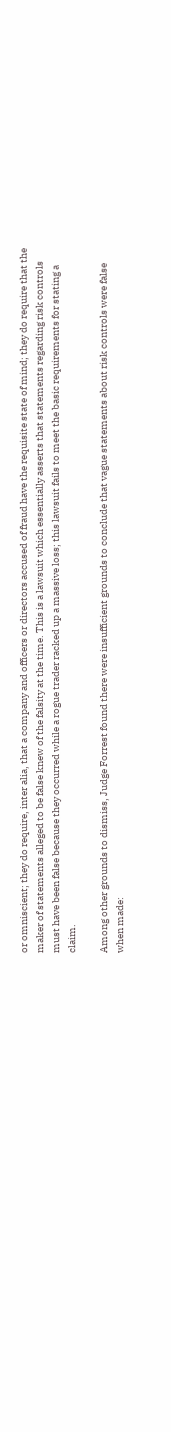or omniscient; they do require, inter alia, that a company and officers or directors accused of fraud have the requisite state of mind; they do require that the maker of statements alleged to be false knew of the falsity at the time. This is a lawsuit which essentially asserts that statements regarding risk controls must have been false because they occurred while a rogue trader racked up a massive loss; this lawsuit fails to meet the basic requirements for stating a claim.

Among other grounds to dismiss, Judge Forrest found there were insufficient grounds to conclude that vague statements about risk controls were false when made: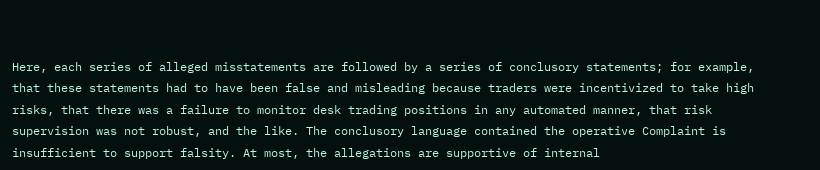Here, each series of alleged misstatements are followed by a series of conclusory statements; for example, that these statements had to have been false and misleading because traders were incentivized to take high risks, that there was a failure to monitor desk trading positions in any automated manner, that risk supervision was not robust, and the like. The conclusory language contained the operative Complaint is insufficient to support falsity. At most, the allegations are supportive of internal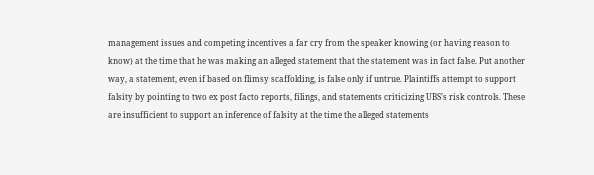management issues and competing incentives a far cry from the speaker knowing (or having reason to know) at the time that he was making an alleged statement that the statement was in fact false. Put another way, a statement, even if based on flimsy scaffolding, is false only if untrue. Plaintiffs attempt to support falsity by pointing to two ex post facto reports, filings, and statements criticizing UBS’s risk controls. These are insufficient to support an inference of falsity at the time the alleged statements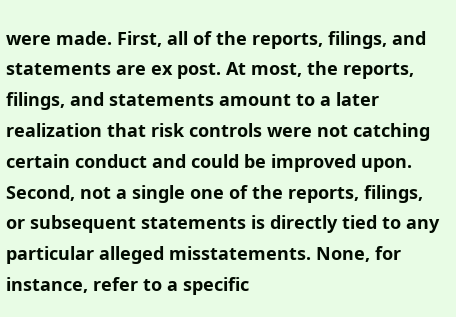were made. First, all of the reports, filings, and statements are ex post. At most, the reports, filings, and statements amount to a later realization that risk controls were not catching certain conduct and could be improved upon. Second, not a single one of the reports, filings, or subsequent statements is directly tied to any particular alleged misstatements. None, for instance, refer to a specific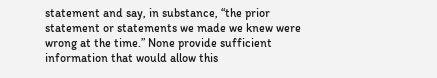statement and say, in substance, “the prior statement or statements we made we knew were wrong at the time.” None provide sufficient information that would allow this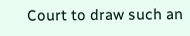Court to draw such an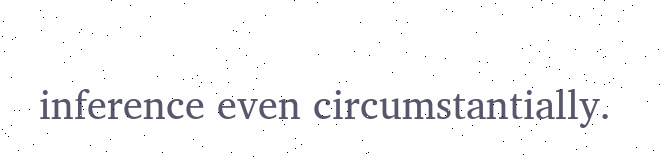inference even circumstantially.